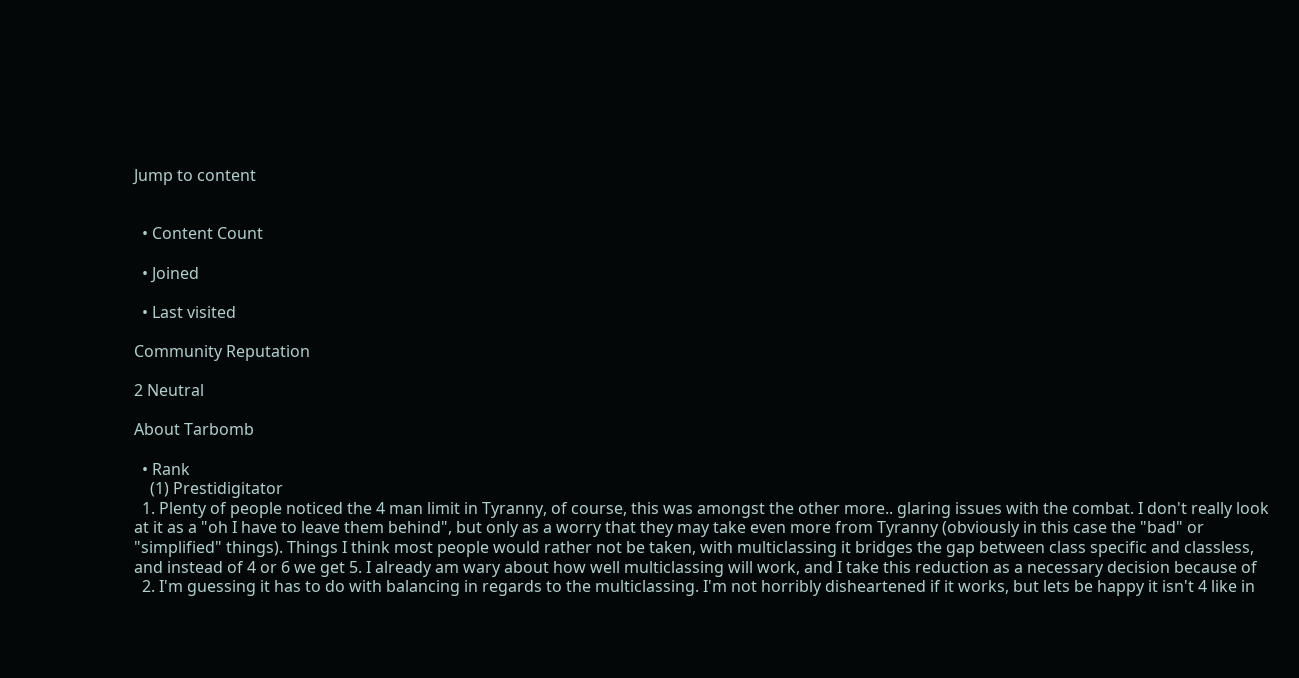Jump to content


  • Content Count

  • Joined

  • Last visited

Community Reputation

2 Neutral

About Tarbomb

  • Rank
    (1) Prestidigitator
  1. Plenty of people noticed the 4 man limit in Tyranny, of course, this was amongst the other more.. glaring issues with the combat. I don't really look at it as a "oh I have to leave them behind", but only as a worry that they may take even more from Tyranny (obviously in this case the "bad" or "simplified" things). Things I think most people would rather not be taken, with multiclassing it bridges the gap between class specific and classless, and instead of 4 or 6 we get 5. I already am wary about how well multiclassing will work, and I take this reduction as a necessary decision because of
  2. I'm guessing it has to do with balancing in regards to the multiclassing. I'm not horribly disheartened if it works, but lets be happy it isn't 4 like in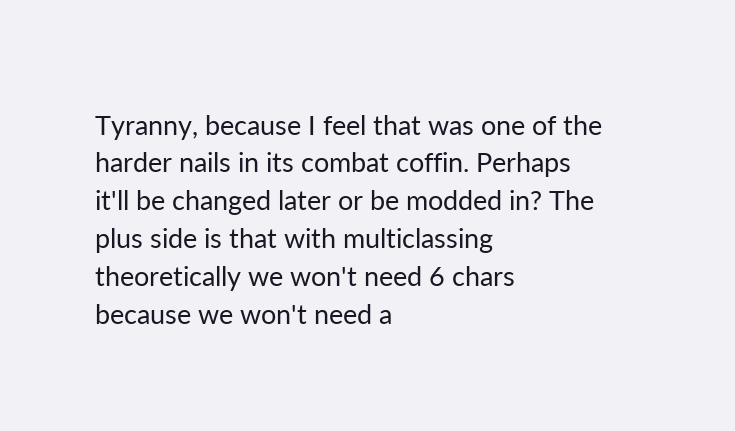Tyranny, because I feel that was one of the harder nails in its combat coffin. Perhaps it'll be changed later or be modded in? The plus side is that with multiclassing theoretically we won't need 6 chars because we won't need a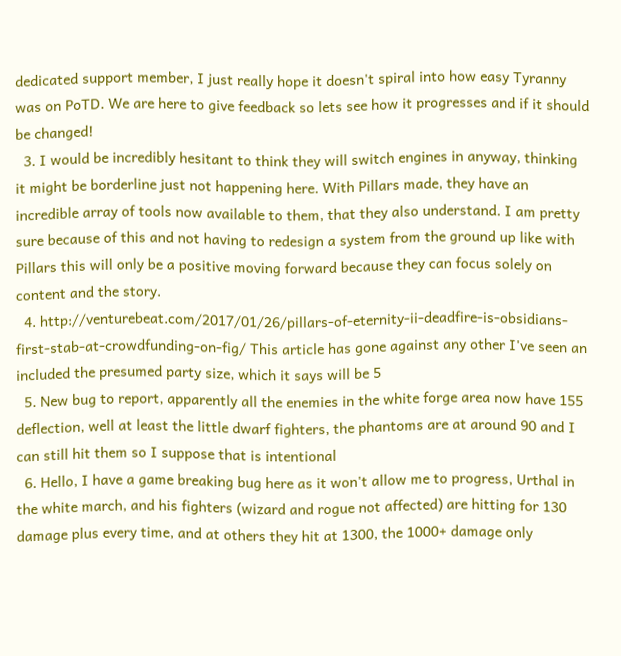dedicated support member, I just really hope it doesn't spiral into how easy Tyranny was on PoTD. We are here to give feedback so lets see how it progresses and if it should be changed!
  3. I would be incredibly hesitant to think they will switch engines in anyway, thinking it might be borderline just not happening here. With Pillars made, they have an incredible array of tools now available to them, that they also understand. I am pretty sure because of this and not having to redesign a system from the ground up like with Pillars this will only be a positive moving forward because they can focus solely on content and the story.
  4. http://venturebeat.com/2017/01/26/pillars-of-eternity-ii-deadfire-is-obsidians-first-stab-at-crowdfunding-on-fig/ This article has gone against any other I've seen an included the presumed party size, which it says will be 5
  5. New bug to report, apparently all the enemies in the white forge area now have 155 deflection, well at least the little dwarf fighters, the phantoms are at around 90 and I can still hit them so I suppose that is intentional
  6. Hello, I have a game breaking bug here as it won't allow me to progress, Urthal in the white march, and his fighters (wizard and rogue not affected) are hitting for 130 damage plus every time, and at others they hit at 1300, the 1000+ damage only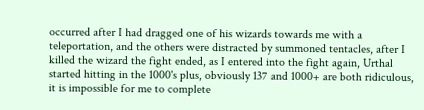occurred after I had dragged one of his wizards towards me with a teleportation, and the others were distracted by summoned tentacles, after I killed the wizard the fight ended, as I entered into the fight again, Urthal started hitting in the 1000's plus, obviously 137 and 1000+ are both ridiculous, it is impossible for me to complete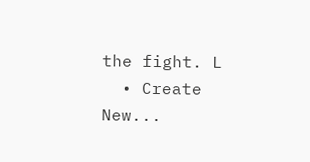the fight. L
  • Create New...